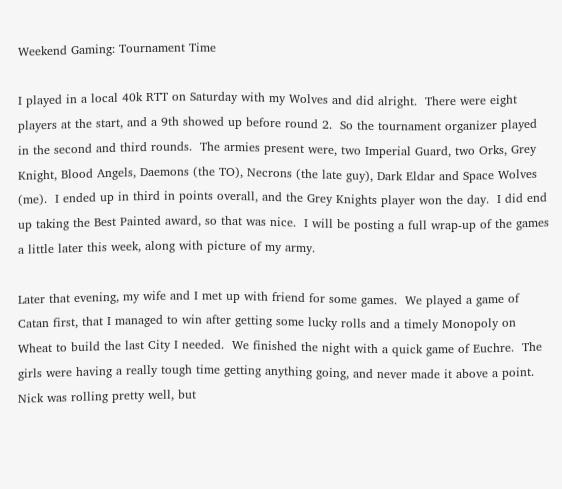Weekend Gaming: Tournament Time

I played in a local 40k RTT on Saturday with my Wolves and did alright.  There were eight players at the start, and a 9th showed up before round 2.  So the tournament organizer played in the second and third rounds.  The armies present were, two Imperial Guard, two Orks, Grey Knight, Blood Angels, Daemons (the TO), Necrons (the late guy), Dark Eldar and Space Wolves (me).  I ended up in third in points overall, and the Grey Knights player won the day.  I did end up taking the Best Painted award, so that was nice.  I will be posting a full wrap-up of the games a little later this week, along with picture of my army.

Later that evening, my wife and I met up with friend for some games.  We played a game of Catan first, that I managed to win after getting some lucky rolls and a timely Monopoly on Wheat to build the last City I needed.  We finished the night with a quick game of Euchre.  The girls were having a really tough time getting anything going, and never made it above a point.  Nick was rolling pretty well, but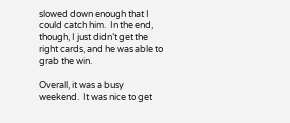slowed down enough that I could catch him.  In the end, though, I just didn’t get the right cards, and he was able to grab the win.

Overall, it was a busy weekend.  It was nice to get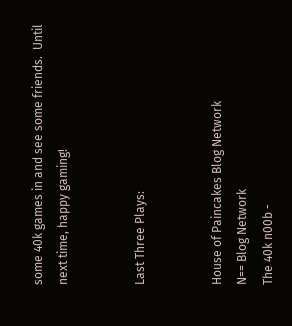some 40k games in and see some friends.  Until next time, happy gaming!


Last Three Plays:


House of Paincakes Blog Network
N== Blog Network
The 40k n00b -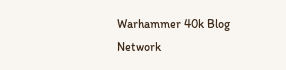Warhammer 40k Blog Network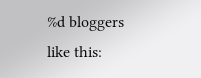%d bloggers like this: